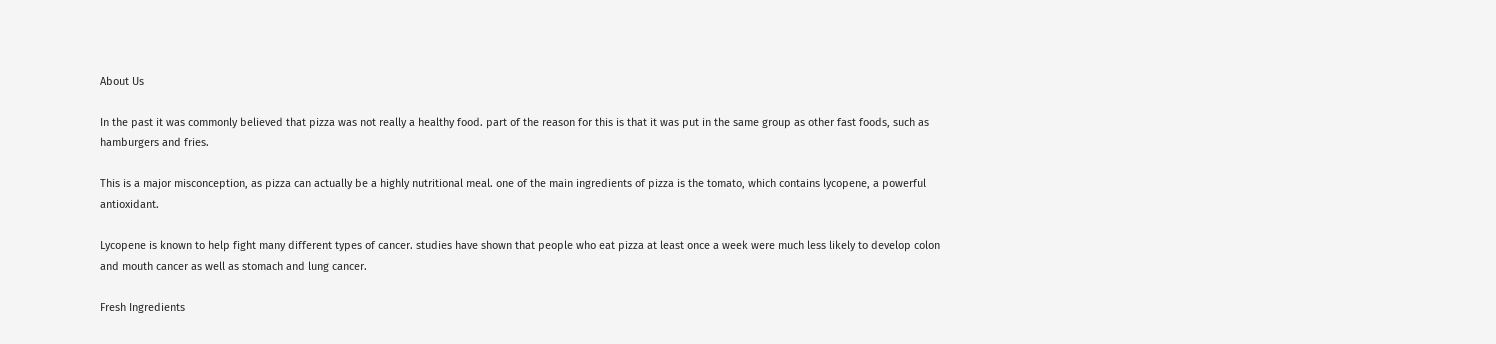About Us

In the past it was commonly believed that pizza was not really a healthy food. part of the reason for this is that it was put in the same group as other fast foods, such as hamburgers and fries.

This is a major misconception, as pizza can actually be a highly nutritional meal. one of the main ingredients of pizza is the tomato, which contains lycopene, a powerful antioxidant.

Lycopene is known to help fight many different types of cancer. studies have shown that people who eat pizza at least once a week were much less likely to develop colon and mouth cancer as well as stomach and lung cancer.

Fresh Ingredients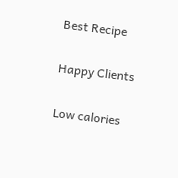Best Recipe

Happy Clients

Low calories